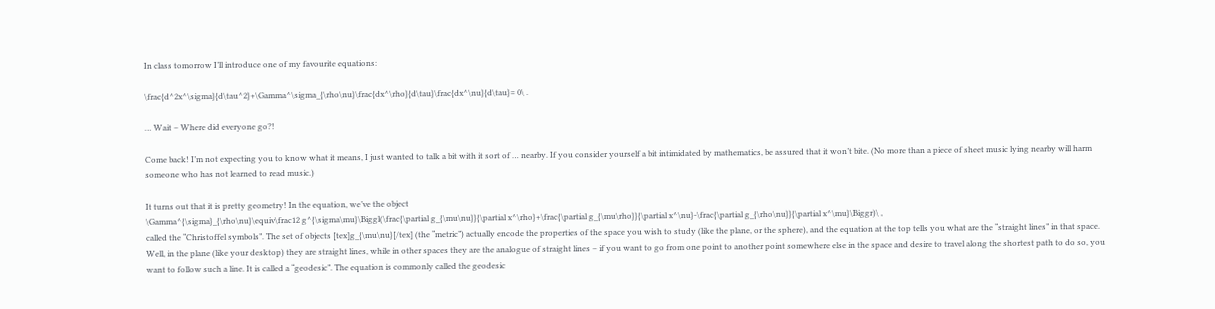In class tomorrow I’ll introduce one of my favourite equations:

\frac{d^2x^\sigma}{d\tau^2}+\Gamma^\sigma_{\rho\nu}\frac{dx^\rho}{d\tau}\frac{dx^\nu}{d\tau}= 0\ .

… Wait – Where did everyone go?!

Come back! I’m not expecting you to know what it means, I just wanted to talk a bit with it sort of … nearby. If you consider yourself a bit intimidated by mathematics, be assured that it won’t bite. (No more than a piece of sheet music lying nearby will harm someone who has not learned to read music.)

It turns out that it is pretty geometry! In the equation, we’ve the object
\Gamma^{\sigma}_{\rho\nu}\equiv\frac12 g^{\sigma\mu}\Biggl(\frac{\partial g_{\mu\nu}}{\partial x^\rho}+\frac{\partial g_{\mu\rho}}{\partial x^\nu}-\frac{\partial g_{\rho\nu}}{\partial x^\mu}\Biggr)\ ,
called the “Christoffel symbols”. The set of objects [tex]g_{\mu\nu}[/tex] (the “metric”) actually encode the properties of the space you wish to study (like the plane, or the sphere), and the equation at the top tells you what are the “straight lines” in that space. Well, in the plane (like your desktop) they are straight lines, while in other spaces they are the analogue of straight lines – if you want to go from one point to another point somewhere else in the space and desire to travel along the shortest path to do so, you want to follow such a line. It is called a “geodesic”. The equation is commonly called the geodesic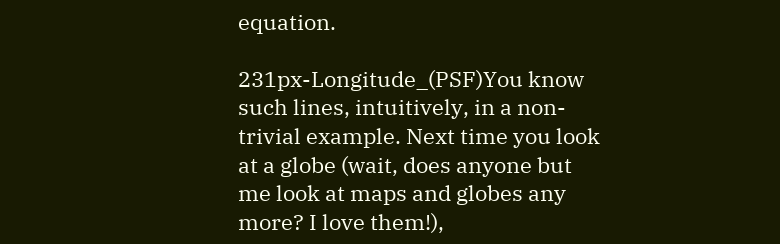equation.

231px-Longitude_(PSF)You know such lines, intuitively, in a non-trivial example. Next time you look at a globe (wait, does anyone but me look at maps and globes any more? I love them!),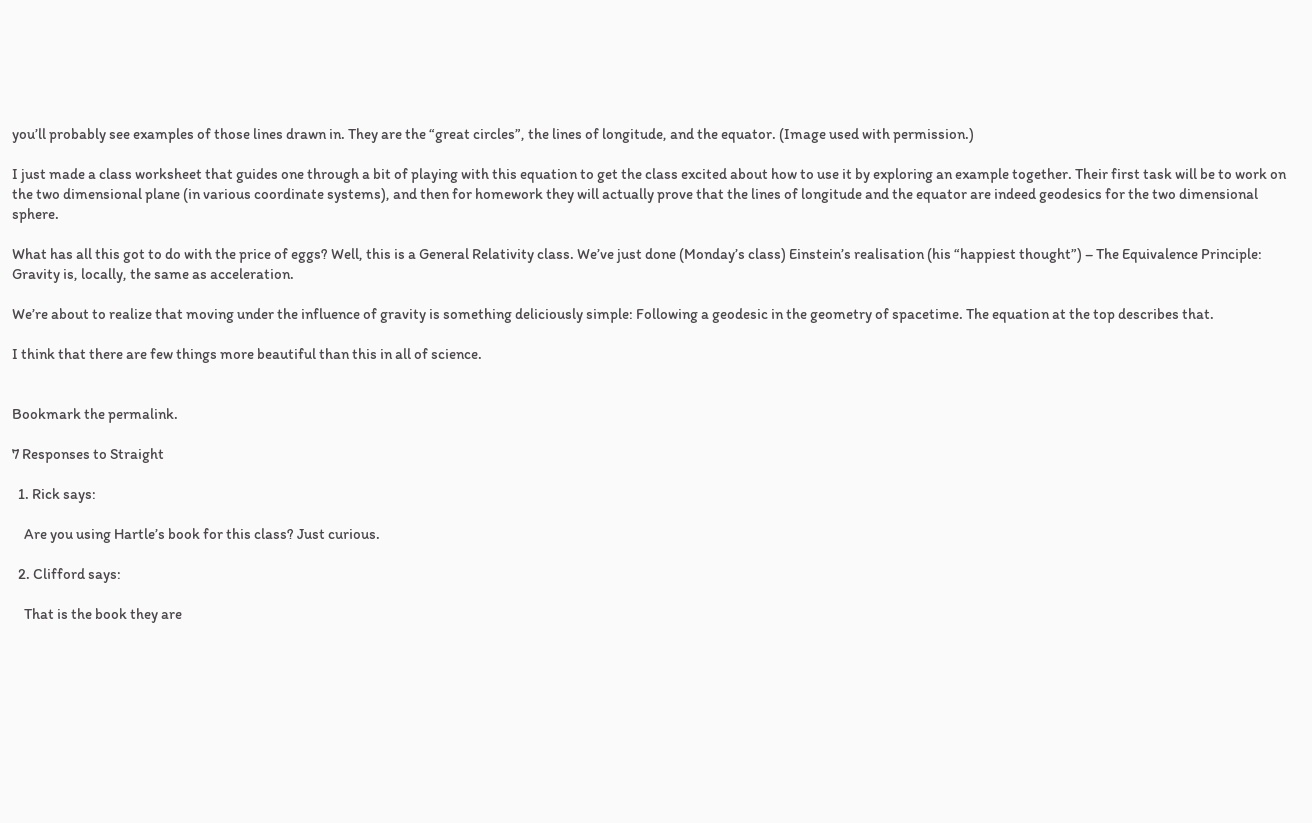you’ll probably see examples of those lines drawn in. They are the “great circles”, the lines of longitude, and the equator. (Image used with permission.)

I just made a class worksheet that guides one through a bit of playing with this equation to get the class excited about how to use it by exploring an example together. Their first task will be to work on the two dimensional plane (in various coordinate systems), and then for homework they will actually prove that the lines of longitude and the equator are indeed geodesics for the two dimensional sphere.

What has all this got to do with the price of eggs? Well, this is a General Relativity class. We’ve just done (Monday’s class) Einstein’s realisation (his “happiest thought”) – The Equivalence Principle: Gravity is, locally, the same as acceleration.

We’re about to realize that moving under the influence of gravity is something deliciously simple: Following a geodesic in the geometry of spacetime. The equation at the top describes that.

I think that there are few things more beautiful than this in all of science.


Bookmark the permalink.

7 Responses to Straight

  1. Rick says:

    Are you using Hartle’s book for this class? Just curious.

  2. Clifford says:

    That is the book they are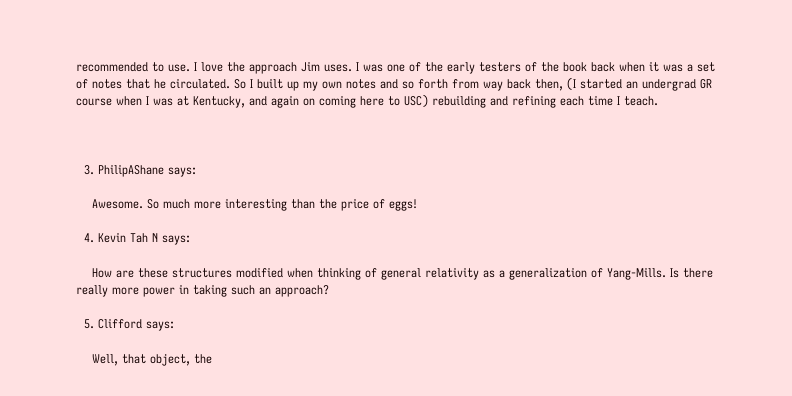recommended to use. I love the approach Jim uses. I was one of the early testers of the book back when it was a set of notes that he circulated. So I built up my own notes and so forth from way back then, (I started an undergrad GR course when I was at Kentucky, and again on coming here to USC) rebuilding and refining each time I teach.



  3. PhilipAShane says:

    Awesome. So much more interesting than the price of eggs!

  4. Kevin Tah N says:

    How are these structures modified when thinking of general relativity as a generalization of Yang-Mills. Is there really more power in taking such an approach?

  5. Clifford says:

    Well, that object, the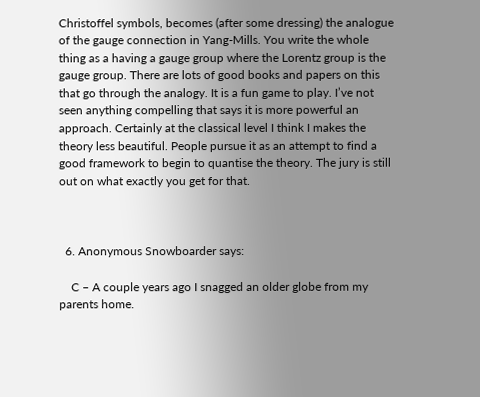Christoffel symbols, becomes (after some dressing) the analogue of the gauge connection in Yang-Mills. You write the whole thing as a having a gauge group where the Lorentz group is the gauge group. There are lots of good books and papers on this that go through the analogy. It is a fun game to play. I’ve not seen anything compelling that says it is more powerful an approach. Certainly at the classical level I think I makes the theory less beautiful. People pursue it as an attempt to find a good framework to begin to quantise the theory. The jury is still out on what exactly you get for that.



  6. Anonymous Snowboarder says:

    C – A couple years ago I snagged an older globe from my parents home.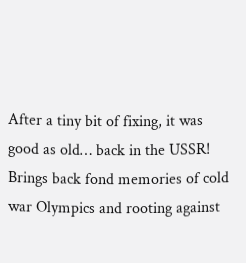After a tiny bit of fixing, it was good as old… back in the USSR! Brings back fond memories of cold war Olympics and rooting against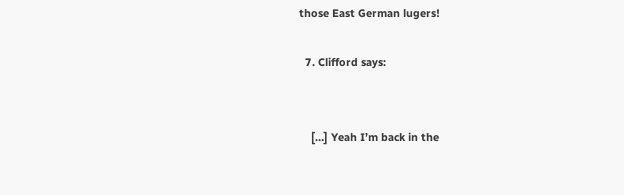those East German lugers!

  7. Clifford says:


    […] Yeah I’m back in the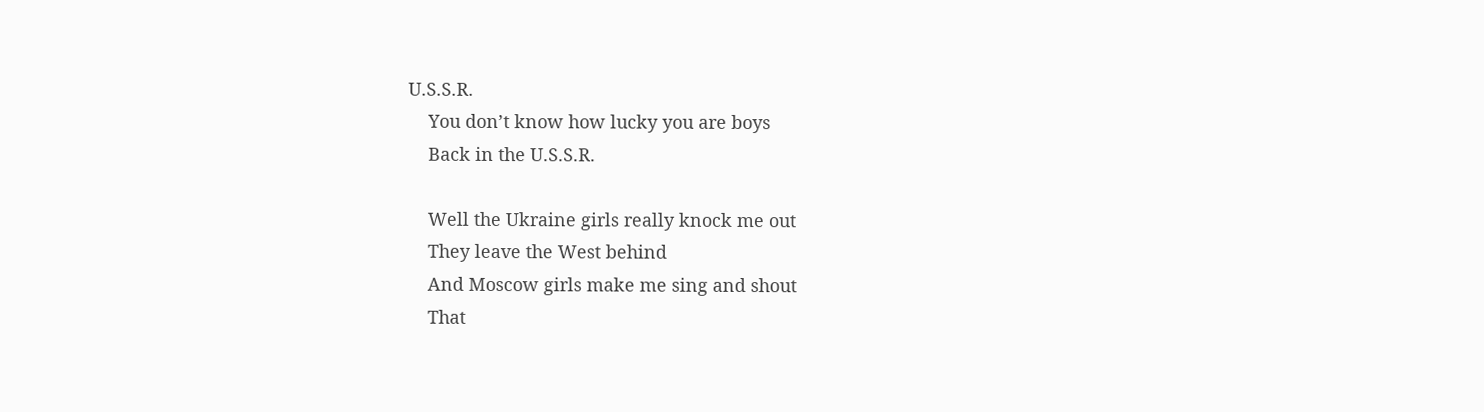U.S.S.R.
    You don’t know how lucky you are boys
    Back in the U.S.S.R.

    Well the Ukraine girls really knock me out
    They leave the West behind
    And Moscow girls make me sing and shout
    That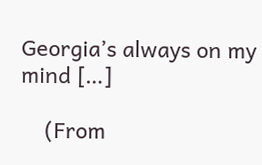Georgia’s always on my mind […]

    (From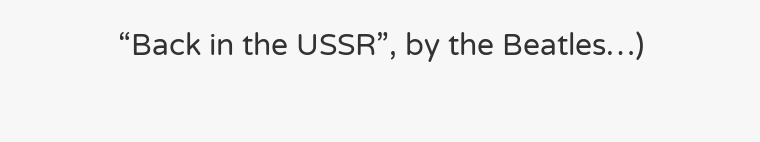“Back in the USSR”, by the Beatles…)